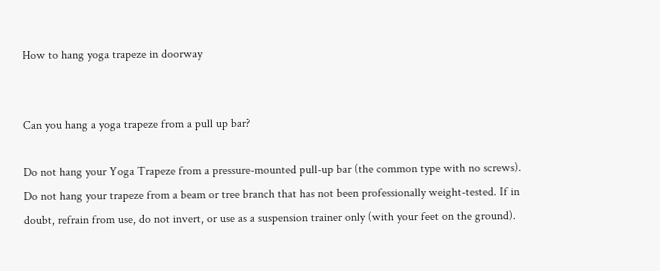How to hang yoga trapeze in doorway


Can you hang a yoga trapeze from a pull up bar?

Do not hang your Yoga Trapeze from a pressure-mounted pull-up bar (the common type with no screws). Do not hang your trapeze from a beam or tree branch that has not been professionally weight-tested. If in doubt, refrain from use, do not invert, or use as a suspension trainer only (with your feet on the ground).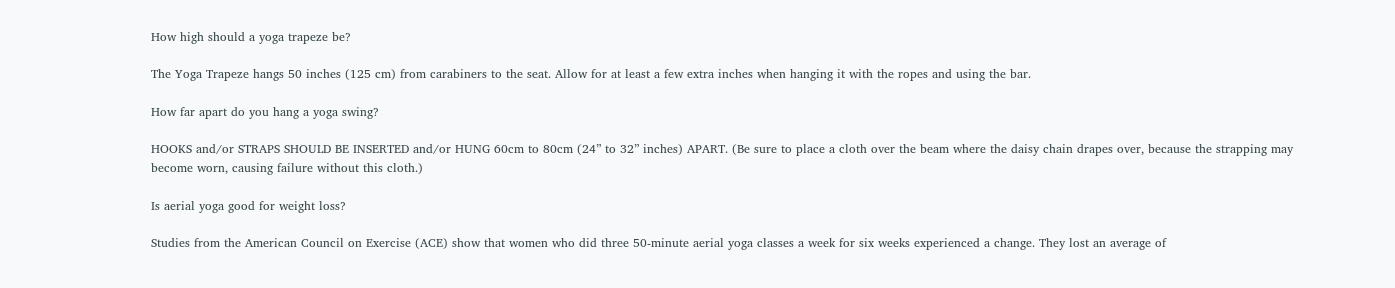How high should a yoga trapeze be?

The Yoga Trapeze hangs 50 inches (125 cm) from carabiners to the seat. Allow for at least a few extra inches when hanging it with the ropes and using the bar.

How far apart do you hang a yoga swing?

HOOKS and/or STRAPS SHOULD BE INSERTED and/or HUNG 60cm to 80cm (24” to 32” inches) APART. (Be sure to place a cloth over the beam where the daisy chain drapes over, because the strapping may become worn, causing failure without this cloth.)

Is aerial yoga good for weight loss?

Studies from the American Council on Exercise (ACE) show that women who did three 50-minute aerial yoga classes a week for six weeks experienced a change. They lost an average of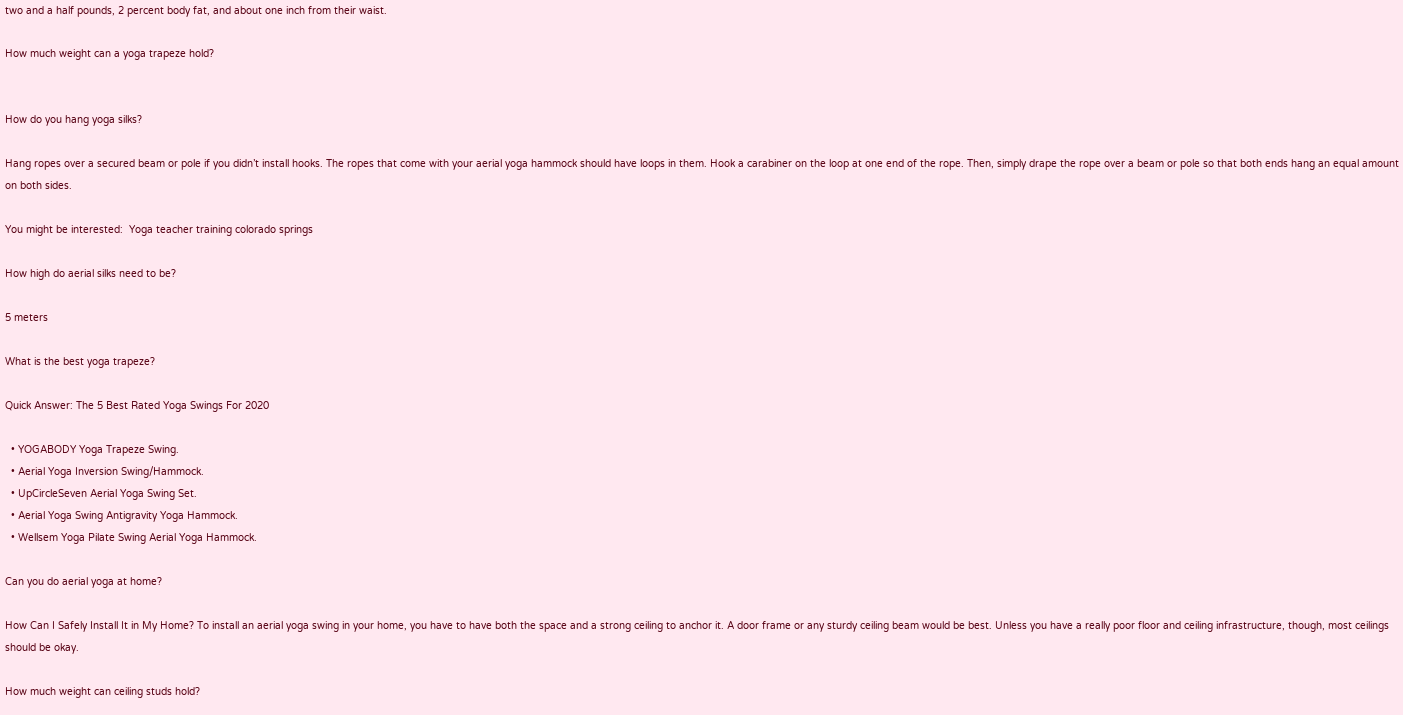two and a half pounds, 2 percent body fat, and about one inch from their waist.

How much weight can a yoga trapeze hold?


How do you hang yoga silks?

Hang ropes over a secured beam or pole if you didn’t install hooks. The ropes that come with your aerial yoga hammock should have loops in them. Hook a carabiner on the loop at one end of the rope. Then, simply drape the rope over a beam or pole so that both ends hang an equal amount on both sides.

You might be interested:  Yoga teacher training colorado springs

How high do aerial silks need to be?

5 meters

What is the best yoga trapeze?

Quick Answer: The 5 Best Rated Yoga Swings For 2020

  • YOGABODY Yoga Trapeze Swing.
  • Aerial Yoga Inversion Swing/Hammock.
  • UpCircleSeven Aerial Yoga Swing Set.
  • Aerial Yoga Swing Antigravity Yoga Hammock.
  • Wellsem Yoga Pilate Swing Aerial Yoga Hammock.

Can you do aerial yoga at home?

How Can I Safely Install It in My Home? To install an aerial yoga swing in your home, you have to have both the space and a strong ceiling to anchor it. A door frame or any sturdy ceiling beam would be best. Unless you have a really poor floor and ceiling infrastructure, though, most ceilings should be okay.

How much weight can ceiling studs hold?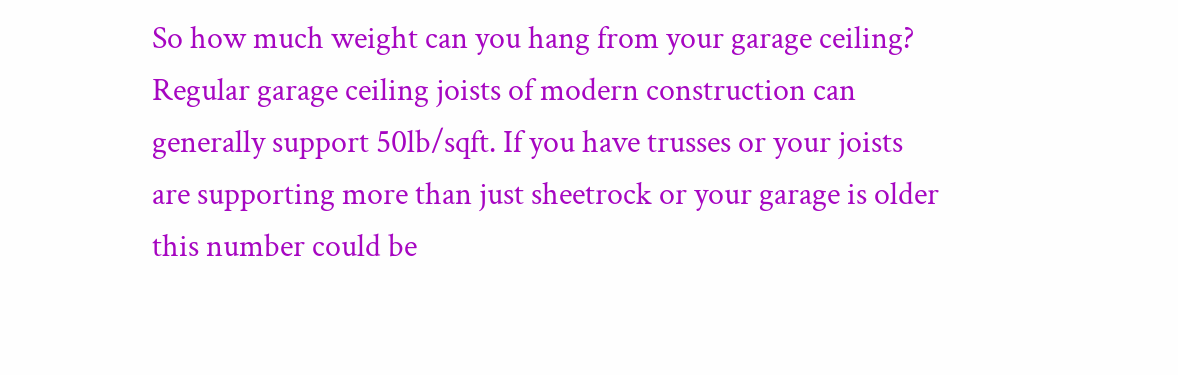So how much weight can you hang from your garage ceiling? Regular garage ceiling joists of modern construction can generally support 50lb/sqft. If you have trusses or your joists are supporting more than just sheetrock or your garage is older this number could be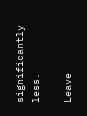significantly less.

Leave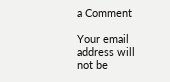a Comment

Your email address will not be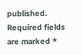published. Required fields are marked *